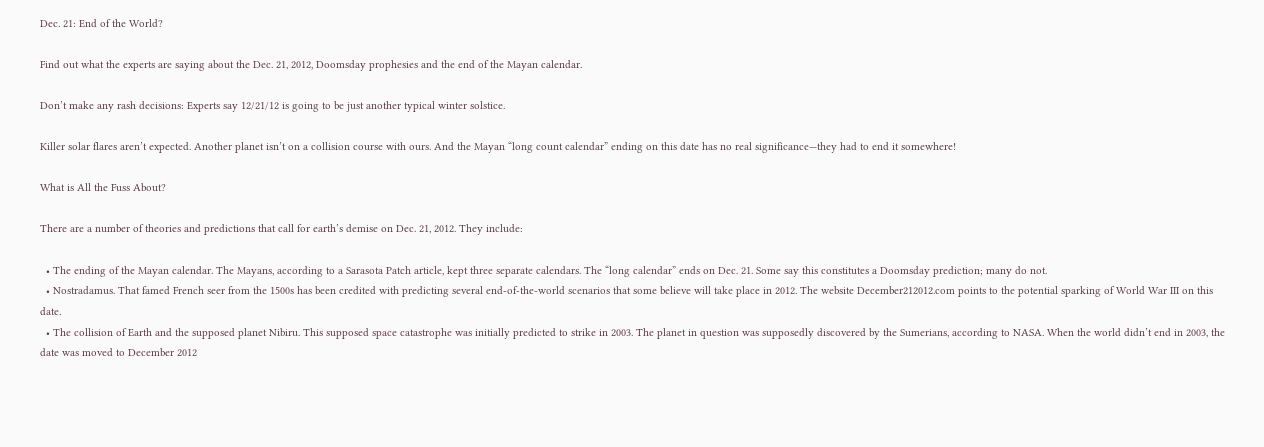Dec. 21: End of the World?

Find out what the experts are saying about the Dec. 21, 2012, Doomsday prophesies and the end of the Mayan calendar.

Don’t make any rash decisions: Experts say 12/21/12 is going to be just another typical winter solstice.

Killer solar flares aren’t expected. Another planet isn’t on a collision course with ours. And the Mayan “long count calendar” ending on this date has no real significance—they had to end it somewhere!

What is All the Fuss About?

There are a number of theories and predictions that call for earth’s demise on Dec. 21, 2012. They include:

  • The ending of the Mayan calendar. The Mayans, according to a Sarasota Patch article, kept three separate calendars. The “long calendar” ends on Dec. 21. Some say this constitutes a Doomsday prediction; many do not.
  • Nostradamus. That famed French seer from the 1500s has been credited with predicting several end-of-the-world scenarios that some believe will take place in 2012. The website December212012.com points to the potential sparking of World War III on this date.
  • The collision of Earth and the supposed planet Nibiru. This supposed space catastrophe was initially predicted to strike in 2003. The planet in question was supposedly discovered by the Sumerians, according to NASA. When the world didn’t end in 2003, the date was moved to December 2012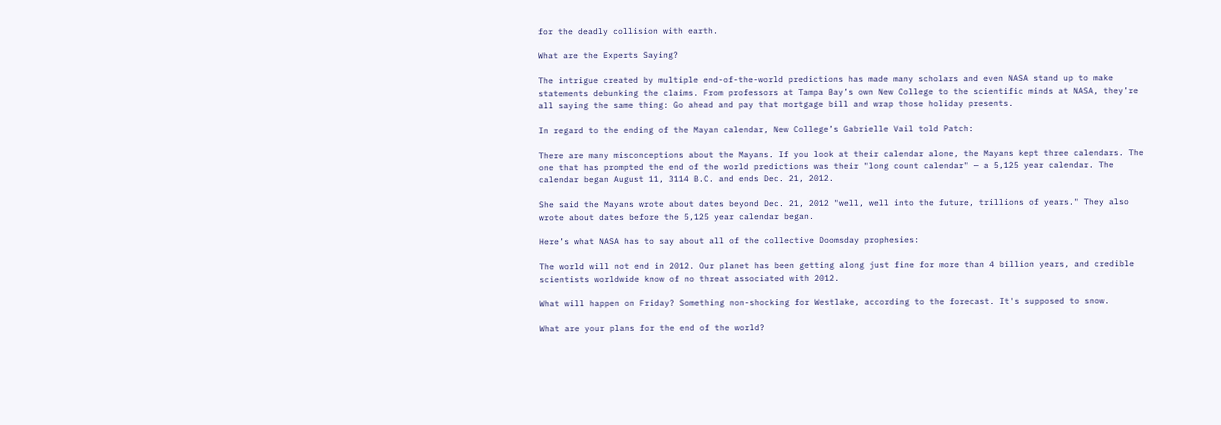for the deadly collision with earth.

What are the Experts Saying?

The intrigue created by multiple end-of-the-world predictions has made many scholars and even NASA stand up to make statements debunking the claims. From professors at Tampa Bay’s own New College to the scientific minds at NASA, they’re all saying the same thing: Go ahead and pay that mortgage bill and wrap those holiday presents.

In regard to the ending of the Mayan calendar, New College’s Gabrielle Vail told Patch:

There are many misconceptions about the Mayans. If you look at their calendar alone, the Mayans kept three calendars. The one that has prompted the end of the world predictions was their "long count calendar" — a 5,125 year calendar. The calendar began August 11, 3114 B.C. and ends Dec. 21, 2012.

She said the Mayans wrote about dates beyond Dec. 21, 2012 "well, well into the future, trillions of years." They also wrote about dates before the 5,125 year calendar began.

Here’s what NASA has to say about all of the collective Doomsday prophesies:

The world will not end in 2012. Our planet has been getting along just fine for more than 4 billion years, and credible scientists worldwide know of no threat associated with 2012.

What will happen on Friday? Something non-shocking for Westlake, according to the forecast. It's supposed to snow.

What are your plans for the end of the world?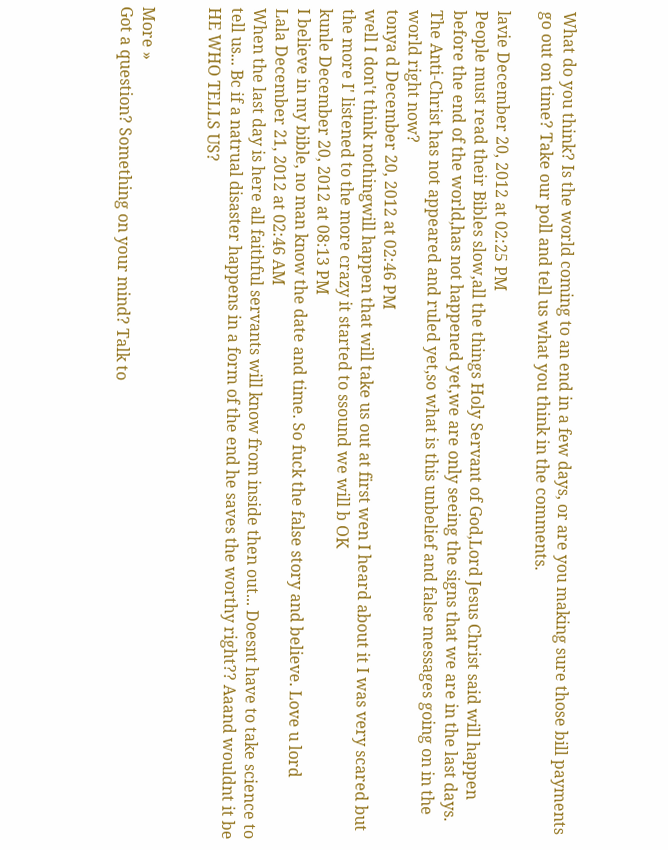What do you think? Is the world coming to an end in a few days, or are you making sure those bill payments go out on time? Take our poll and tell us what you think in the comments.

lavie December 20, 2012 at 02:25 PM
People must read their Bibles slow,all the things Holy Servant of God,Lord Jesus Christ said will happen before the end of the world,has not happened yet,we are only seeing the signs that we are in the last days. The Anti-Christ has not appeared and ruled yet,so what is this unbelief and false messages going on in the world right now?
tonya d December 20, 2012 at 02:46 PM
well I don't think nothingwill happen that will take us out at first wen I heard about it I was very scared but the more I' listened to the more crazy it started to ssound we will b OK
kunle December 20, 2012 at 08:13 PM
I believe in my bible, no man know the date and time. So fuck the false story and believe. Love u lord
Lala December 21, 2012 at 02:46 AM
When the last day is here all faithful servants will know from inside then out... Doesnt have to take science to tell us... Bc if a natrual disaster happens in a form of the end he saves the worthy right?? Aaand wouldnt it be HE WHO TELLS US?


More »
Got a question? Something on your mind? Talk to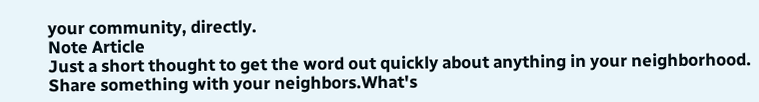your community, directly.
Note Article
Just a short thought to get the word out quickly about anything in your neighborhood.
Share something with your neighbors.What's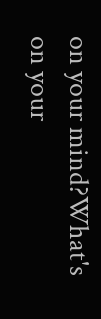on your mind?What's on your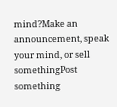mind?Make an announcement, speak your mind, or sell somethingPost something